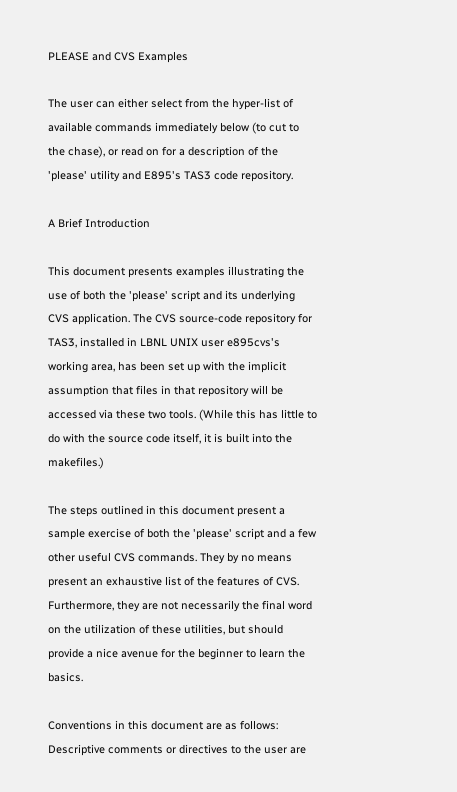PLEASE and CVS Examples

The user can either select from the hyper-list of available commands immediately below (to cut to the chase), or read on for a description of the 'please' utility and E895's TAS3 code repository.

A Brief Introduction

This document presents examples illustrating the use of both the 'please' script and its underlying CVS application. The CVS source-code repository for TAS3, installed in LBNL UNIX user e895cvs's working area, has been set up with the implicit assumption that files in that repository will be accessed via these two tools. (While this has little to do with the source code itself, it is built into the makefiles.)

The steps outlined in this document present a sample exercise of both the 'please' script and a few other useful CVS commands. They by no means present an exhaustive list of the features of CVS. Furthermore, they are not necessarily the final word on the utilization of these utilities, but should provide a nice avenue for the beginner to learn the basics.

Conventions in this document are as follows:
Descriptive comments or directives to the user are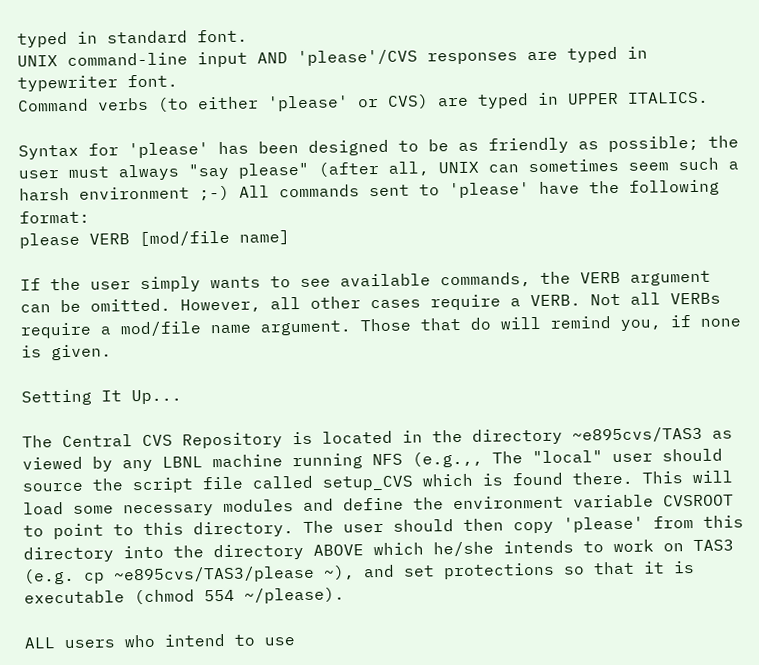typed in standard font.
UNIX command-line input AND 'please'/CVS responses are typed in typewriter font.
Command verbs (to either 'please' or CVS) are typed in UPPER ITALICS.

Syntax for 'please' has been designed to be as friendly as possible; the user must always "say please" (after all, UNIX can sometimes seem such a harsh environment ;-) All commands sent to 'please' have the following format:
please VERB [mod/file name]

If the user simply wants to see available commands, the VERB argument can be omitted. However, all other cases require a VERB. Not all VERBs require a mod/file name argument. Those that do will remind you, if none is given.

Setting It Up...

The Central CVS Repository is located in the directory ~e895cvs/TAS3 as viewed by any LBNL machine running NFS (e.g.,, The "local" user should source the script file called setup_CVS which is found there. This will load some necessary modules and define the environment variable CVSROOT to point to this directory. The user should then copy 'please' from this directory into the directory ABOVE which he/she intends to work on TAS3 (e.g. cp ~e895cvs/TAS3/please ~), and set protections so that it is executable (chmod 554 ~/please).

ALL users who intend to use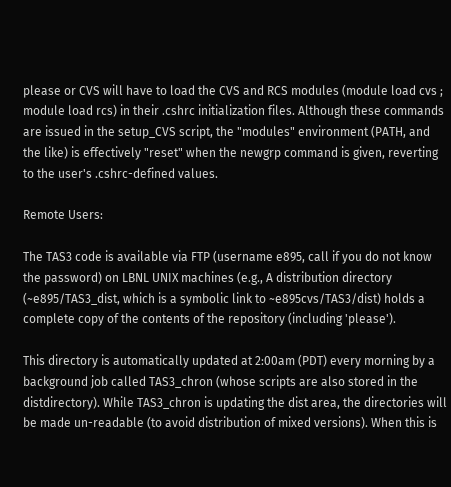please or CVS will have to load the CVS and RCS modules (module load cvs ; module load rcs) in their .cshrc initialization files. Although these commands are issued in the setup_CVS script, the "modules" environment (PATH, and the like) is effectively "reset" when the newgrp command is given, reverting to the user's .cshrc-defined values.

Remote Users:

The TAS3 code is available via FTP (username e895, call if you do not know the password) on LBNL UNIX machines (e.g., A distribution directory (~e895/TAS3_dist, which is a symbolic link to ~e895cvs/TAS3/dist) holds a complete copy of the contents of the repository (including 'please').

This directory is automatically updated at 2:00am (PDT) every morning by a background job called TAS3_chron (whose scripts are also stored in the distdirectory). While TAS3_chron is updating the dist area, the directories will be made un-readable (to avoid distribution of mixed versions). When this is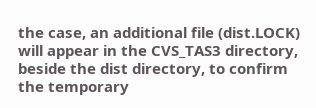the case, an additional file (dist.LOCK) will appear in the CVS_TAS3 directory, beside the dist directory, to confirm the temporary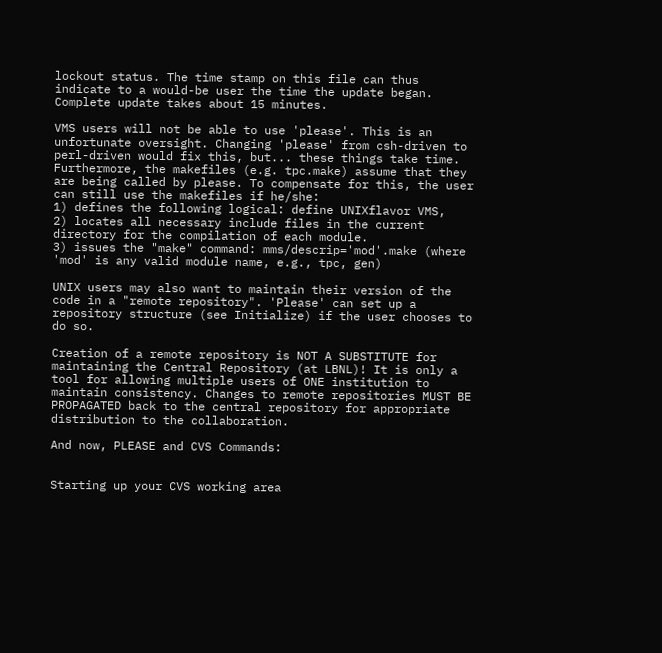lockout status. The time stamp on this file can thus indicate to a would-be user the time the update began. Complete update takes about 15 minutes.

VMS users will not be able to use 'please'. This is an unfortunate oversight. Changing 'please' from csh-driven to perl-driven would fix this, but... these things take time. Furthermore, the makefiles (e.g. tpc.make) assume that they are being called by please. To compensate for this, the user can still use the makefiles if he/she:
1) defines the following logical: define UNIXflavor VMS,
2) locates all necessary include files in the current directory for the compilation of each module.
3) issues the "make" command: mms/descrip='mod'.make (where 'mod' is any valid module name, e.g., tpc, gen)

UNIX users may also want to maintain their version of the code in a "remote repository". 'Please' can set up a repository structure (see Initialize) if the user chooses to do so.

Creation of a remote repository is NOT A SUBSTITUTE for maintaining the Central Repository (at LBNL)! It is only a tool for allowing multiple users of ONE institution to maintain consistency. Changes to remote repositories MUST BE PROPAGATED back to the central repository for appropriate distribution to the collaboration.

And now, PLEASE and CVS Commands:


Starting up your CVS working area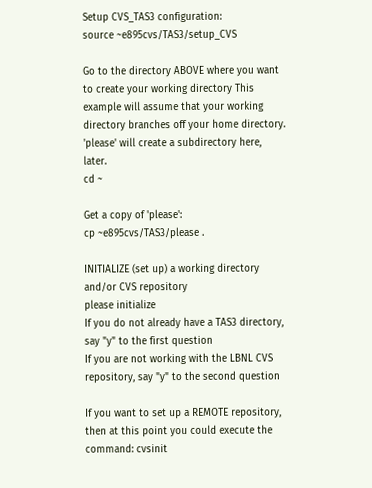Setup CVS_TAS3 configuration:
source ~e895cvs/TAS3/setup_CVS

Go to the directory ABOVE where you want to create your working directory This example will assume that your working directory branches off your home directory. 'please' will create a subdirectory here, later.
cd ~

Get a copy of 'please':
cp ~e895cvs/TAS3/please .

INITIALIZE (set up) a working directory and/or CVS repository
please initialize
If you do not already have a TAS3 directory, say "y" to the first question
If you are not working with the LBNL CVS repository, say "y" to the second question

If you want to set up a REMOTE repository, then at this point you could execute the command: cvsinit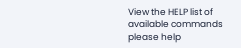View the HELP list of available commands
please help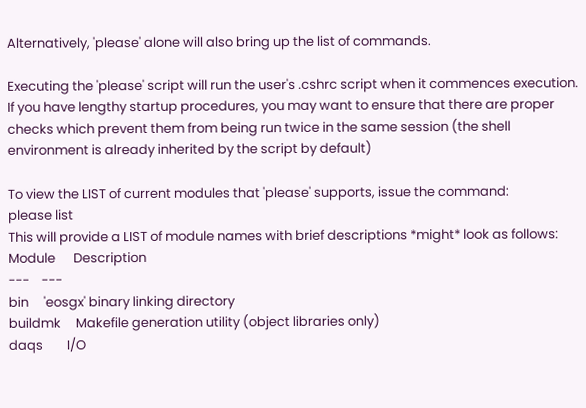Alternatively, 'please' alone will also bring up the list of commands.

Executing the 'please' script will run the user's .cshrc script when it commences execution. If you have lengthy startup procedures, you may want to ensure that there are proper checks which prevent them from being run twice in the same session (the shell environment is already inherited by the script by default)

To view the LIST of current modules that 'please' supports, issue the command:
please list
This will provide a LIST of module names with brief descriptions *might* look as follows:
Module      Description
---    ---
bin     'eosgx' binary linking directory
buildmk     Makefile generation utility (object libraries only)
daqs        I/O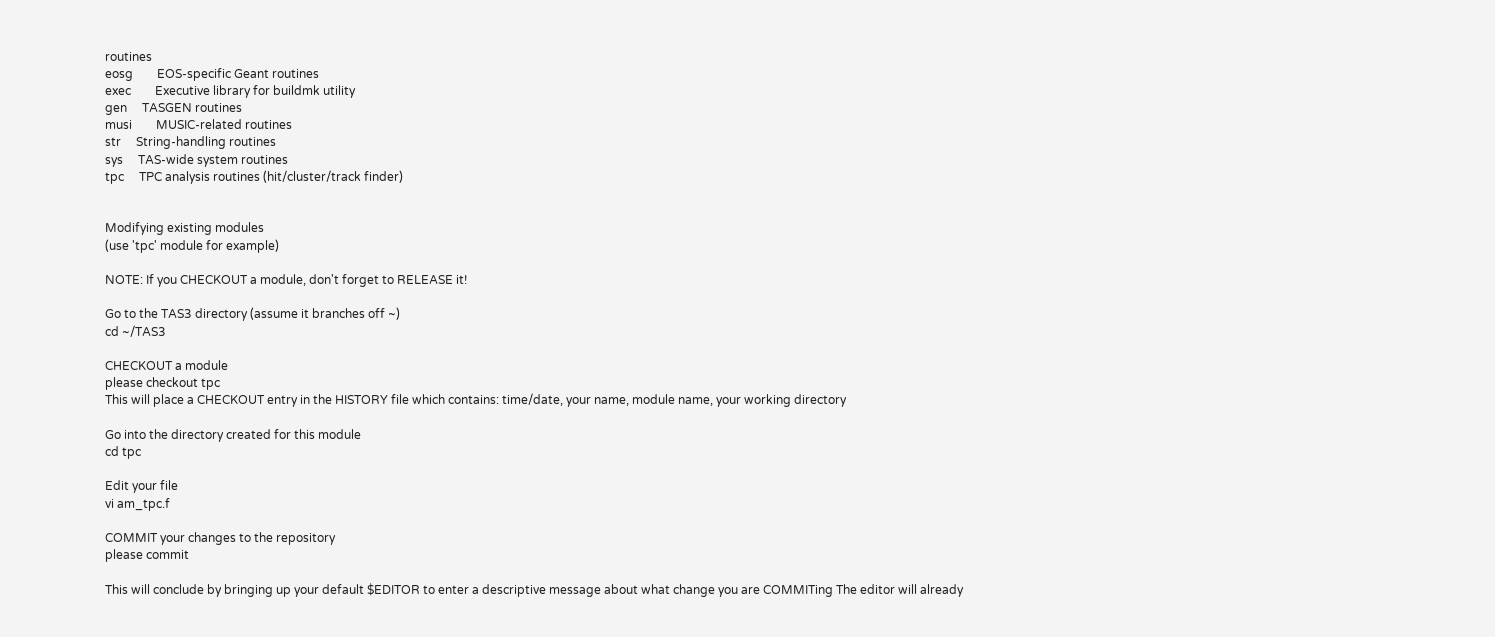routines
eosg        EOS-specific Geant routines
exec        Executive library for buildmk utility
gen     TASGEN routines
musi        MUSIC-related routines
str     String-handling routines
sys     TAS-wide system routines
tpc     TPC analysis routines (hit/cluster/track finder)


Modifying existing modules
(use 'tpc' module for example)

NOTE: If you CHECKOUT a module, don't forget to RELEASE it!

Go to the TAS3 directory (assume it branches off ~)
cd ~/TAS3

CHECKOUT a module
please checkout tpc
This will place a CHECKOUT entry in the HISTORY file which contains: time/date, your name, module name, your working directory

Go into the directory created for this module
cd tpc

Edit your file
vi am_tpc.f

COMMIT your changes to the repository
please commit

This will conclude by bringing up your default $EDITOR to enter a descriptive message about what change you are COMMITing The editor will already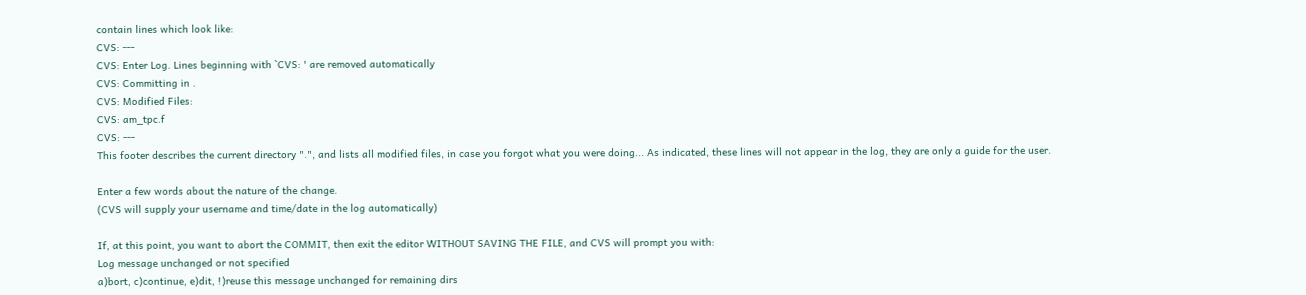contain lines which look like:
CVS: ---
CVS: Enter Log. Lines beginning with `CVS: ' are removed automatically
CVS: Committing in .
CVS: Modified Files:
CVS: am_tpc.f
CVS: ---
This footer describes the current directory ".", and lists all modified files, in case you forgot what you were doing... As indicated, these lines will not appear in the log, they are only a guide for the user.

Enter a few words about the nature of the change.
(CVS will supply your username and time/date in the log automatically)

If, at this point, you want to abort the COMMIT, then exit the editor WITHOUT SAVING THE FILE, and CVS will prompt you with:
Log message unchanged or not specified
a)bort, c)continue, e)dit, !)reuse this message unchanged for remaining dirs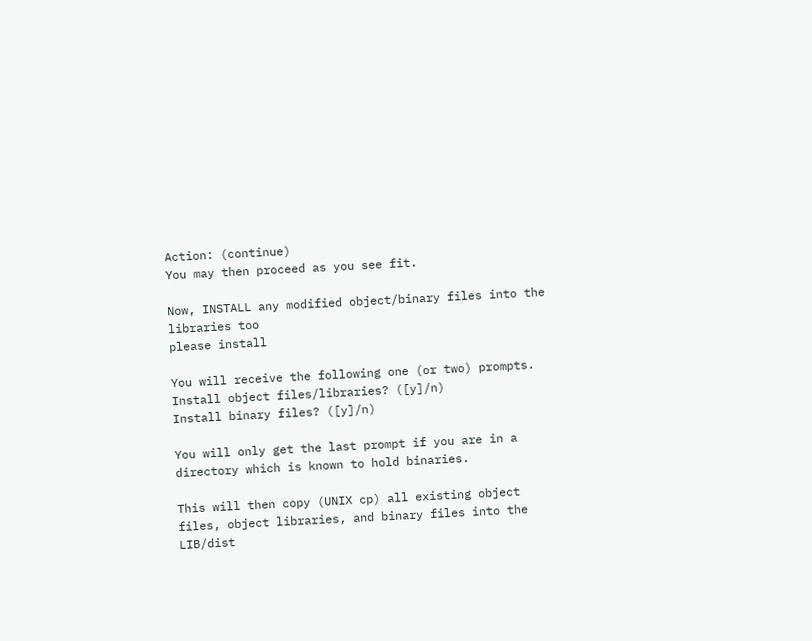Action: (continue)
You may then proceed as you see fit.

Now, INSTALL any modified object/binary files into the libraries too
please install

You will receive the following one (or two) prompts.
Install object files/libraries? ([y]/n)
Install binary files? ([y]/n)

You will only get the last prompt if you are in a directory which is known to hold binaries.

This will then copy (UNIX cp) all existing object files, object libraries, and binary files into the LIB/dist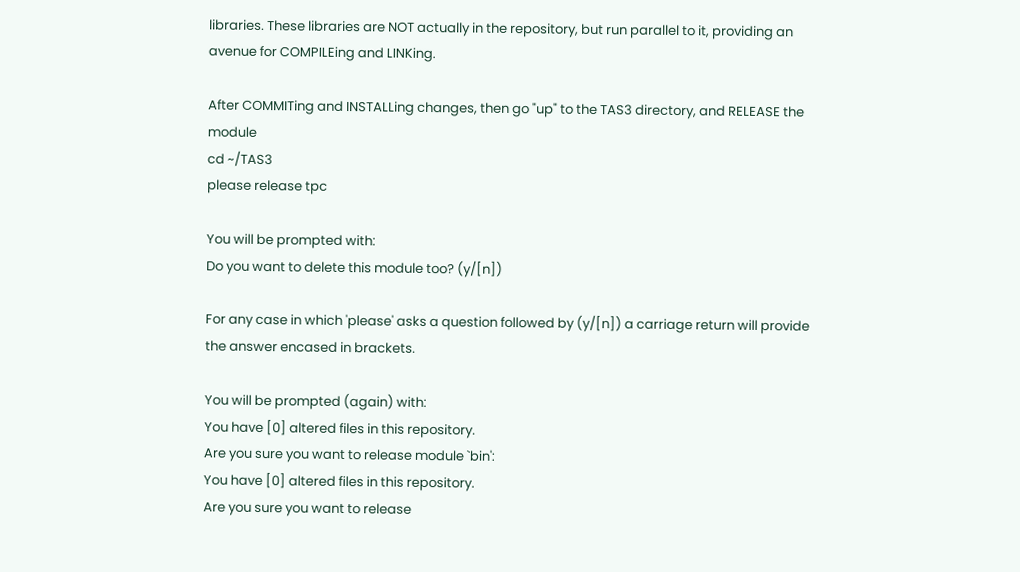libraries. These libraries are NOT actually in the repository, but run parallel to it, providing an avenue for COMPILEing and LINKing.

After COMMITing and INSTALLing changes, then go "up" to the TAS3 directory, and RELEASE the module
cd ~/TAS3
please release tpc

You will be prompted with:
Do you want to delete this module too? (y/[n])

For any case in which 'please' asks a question followed by (y/[n]) a carriage return will provide the answer encased in brackets.

You will be prompted (again) with:
You have [0] altered files in this repository.
Are you sure you want to release module `bin':
You have [0] altered files in this repository.
Are you sure you want to release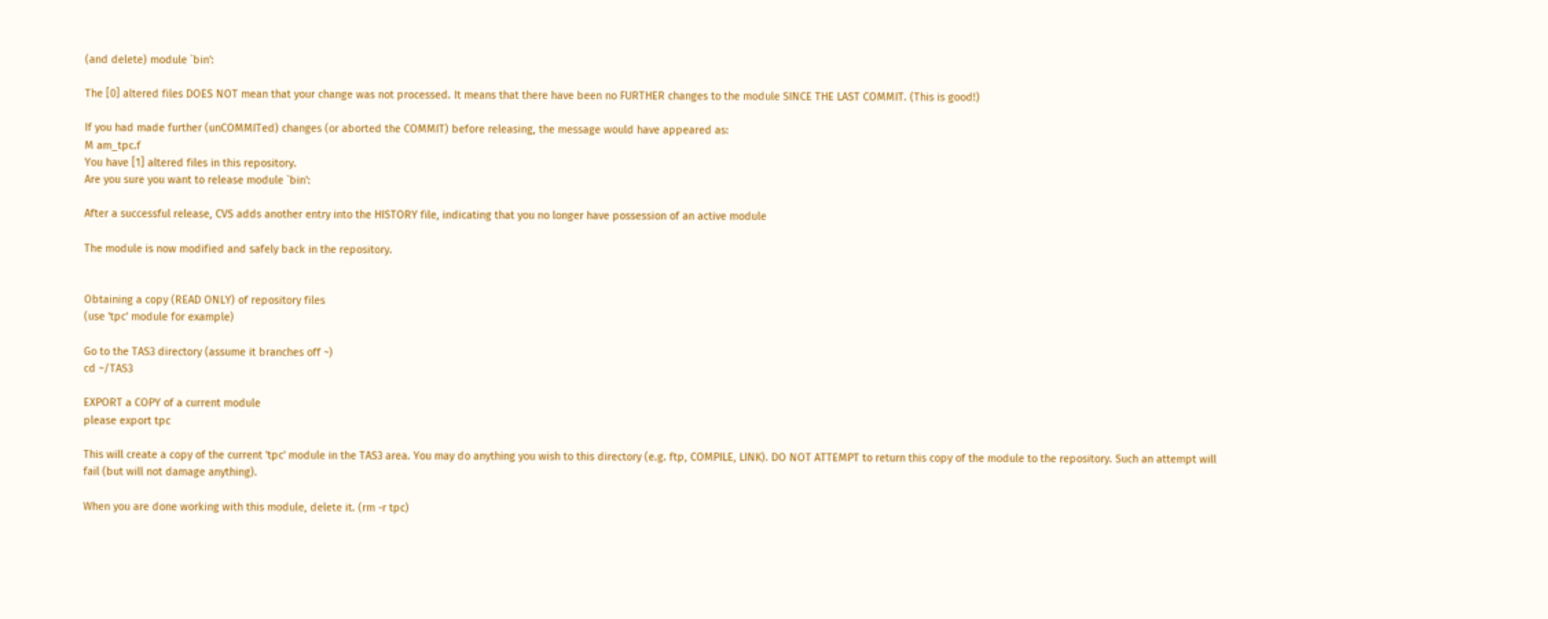(and delete) module `bin':

The [0] altered files DOES NOT mean that your change was not processed. It means that there have been no FURTHER changes to the module SINCE THE LAST COMMIT. (This is good!)

If you had made further (unCOMMITed) changes (or aborted the COMMIT) before releasing, the message would have appeared as:
M am_tpc.f
You have [1] altered files in this repository.
Are you sure you want to release module `bin':

After a successful release, CVS adds another entry into the HISTORY file, indicating that you no longer have possession of an active module

The module is now modified and safely back in the repository.


Obtaining a copy (READ ONLY) of repository files
(use 'tpc' module for example)

Go to the TAS3 directory (assume it branches off ~)
cd ~/TAS3

EXPORT a COPY of a current module
please export tpc

This will create a copy of the current 'tpc' module in the TAS3 area. You may do anything you wish to this directory (e.g. ftp, COMPILE, LINK). DO NOT ATTEMPT to return this copy of the module to the repository. Such an attempt will fail (but will not damage anything).

When you are done working with this module, delete it. (rm -r tpc)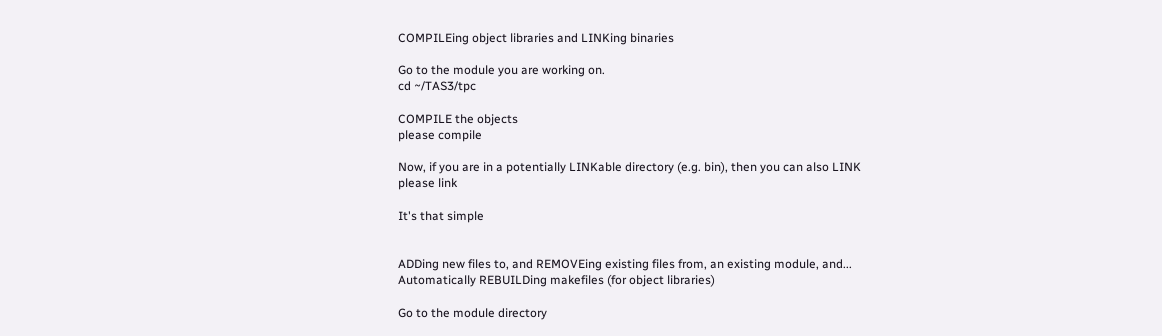COMPILEing object libraries and LINKing binaries

Go to the module you are working on.
cd ~/TAS3/tpc

COMPILE the objects
please compile

Now, if you are in a potentially LINKable directory (e.g. bin), then you can also LINK
please link

It's that simple


ADDing new files to, and REMOVEing existing files from, an existing module, and...
Automatically REBUILDing makefiles (for object libraries)

Go to the module directory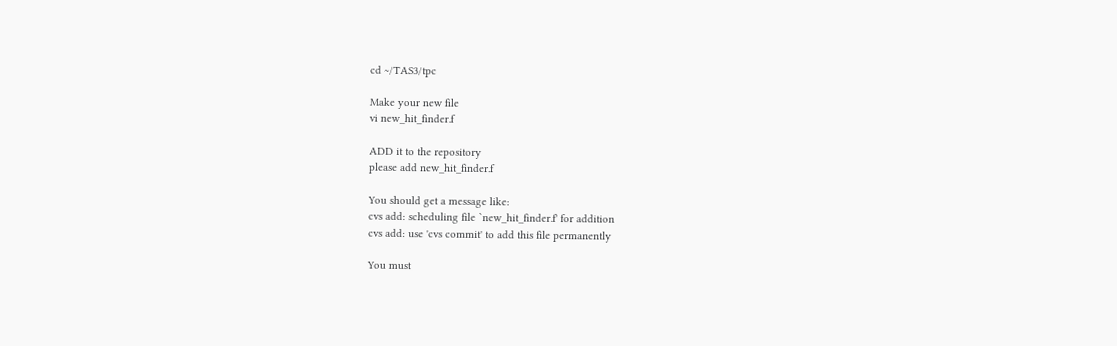cd ~/TAS3/tpc

Make your new file
vi new_hit_finder.f

ADD it to the repository
please add new_hit_finder.f

You should get a message like:
cvs add: scheduling file `new_hit_finder.f' for addition
cvs add: use 'cvs commit' to add this file permanently

You must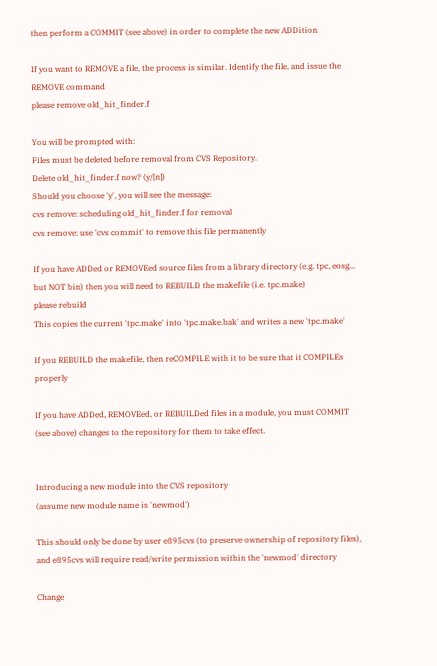then perform a COMMIT (see above) in order to complete the new ADDition

If you want to REMOVE a file, the process is similar. Identify the file, and issue the REMOVE command
please remove old_hit_finder.f

You will be prompted with:
Files must be deleted before removal from CVS Repository.
Delete old_hit_finder.f now? (y/[n])
Should you choose 'y', you will see the message:
cvs remove: scheduling old_hit_finder.f for removal
cvs remove: use 'cvs commit' to remove this file permanently

If you have ADDed or REMOVEed source files from a library directory (e.g. tpc, eosg... but NOT bin) then you will need to REBUILD the makefile (i.e. tpc.make)
please rebuild
This copies the current 'tpc.make' into 'tpc.make.bak' and writes a new 'tpc.make'

If you REBUILD the makefile, then reCOMPILE with it to be sure that it COMPILEs properly

If you have ADDed, REMOVEed, or REBUILDed files in a module, you must COMMIT (see above) changes to the repository for them to take effect.


Introducing a new module into the CVS repository
(assume new module name is 'newmod')

This should only be done by user e895cvs (to preserve ownership of repository files), and e895cvs will require read/write permission within the 'newmod' directory

Change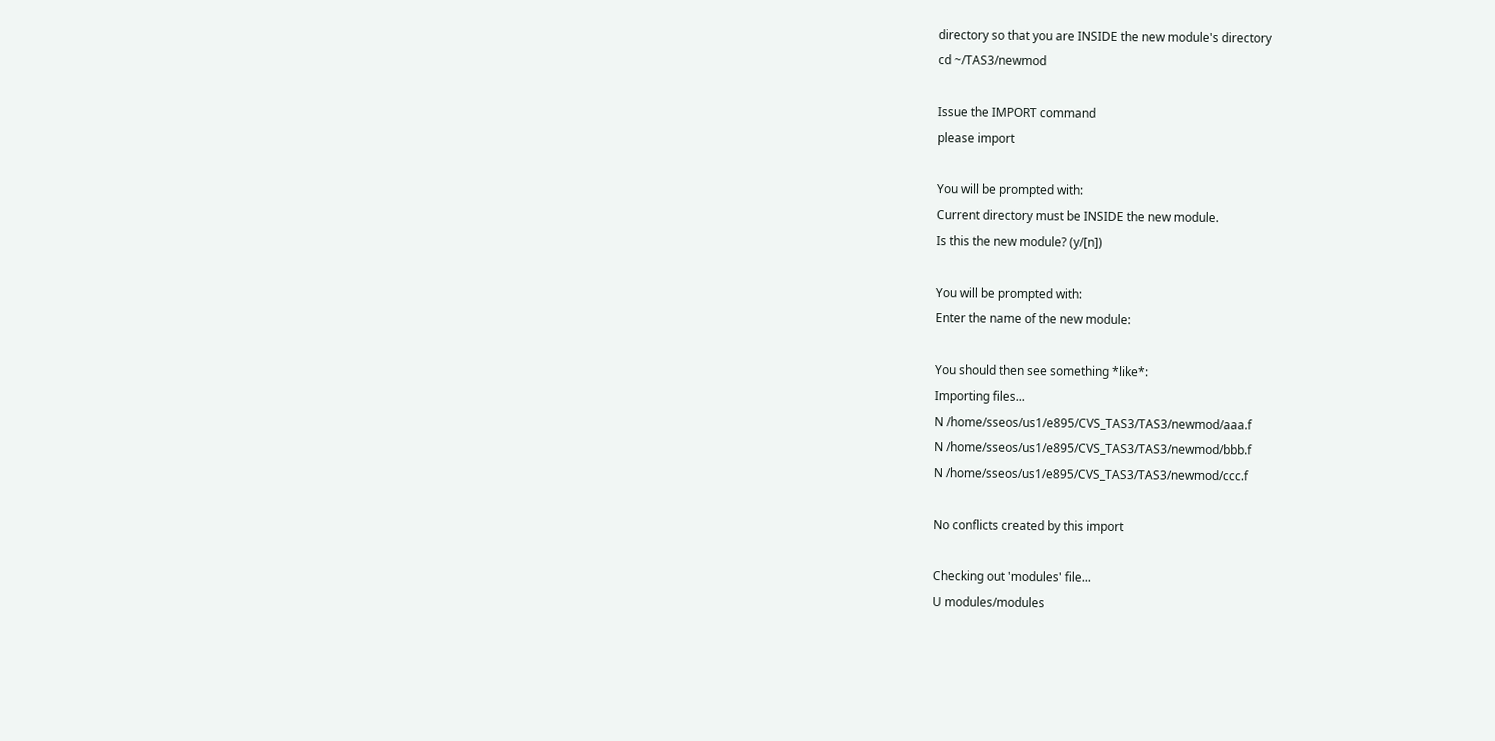directory so that you are INSIDE the new module's directory
cd ~/TAS3/newmod

Issue the IMPORT command
please import

You will be prompted with:
Current directory must be INSIDE the new module.
Is this the new module? (y/[n])

You will be prompted with:
Enter the name of the new module:

You should then see something *like*:
Importing files...
N /home/sseos/us1/e895/CVS_TAS3/TAS3/newmod/aaa.f
N /home/sseos/us1/e895/CVS_TAS3/TAS3/newmod/bbb.f
N /home/sseos/us1/e895/CVS_TAS3/TAS3/newmod/ccc.f

No conflicts created by this import

Checking out 'modules' file...
U modules/modules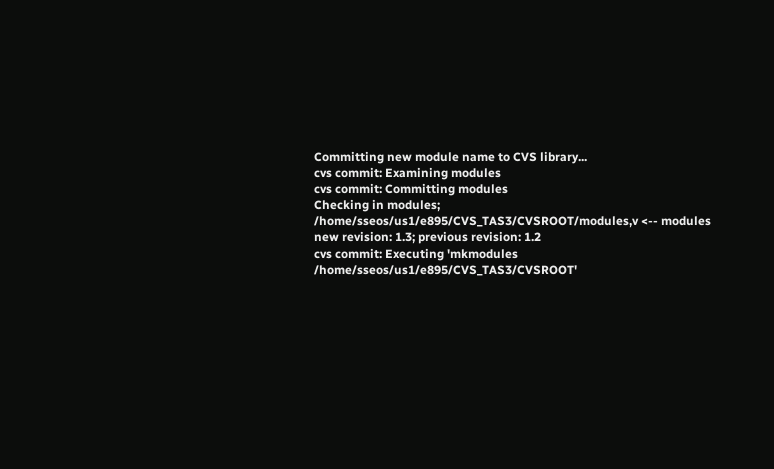Committing new module name to CVS library...
cvs commit: Examining modules
cvs commit: Committing modules
Checking in modules;
/home/sseos/us1/e895/CVS_TAS3/CVSROOT/modules,v <-- modules
new revision: 1.3; previous revision: 1.2
cvs commit: Executing 'mkmodules /home/sseos/us1/e895/CVS_TAS3/CVSROOT'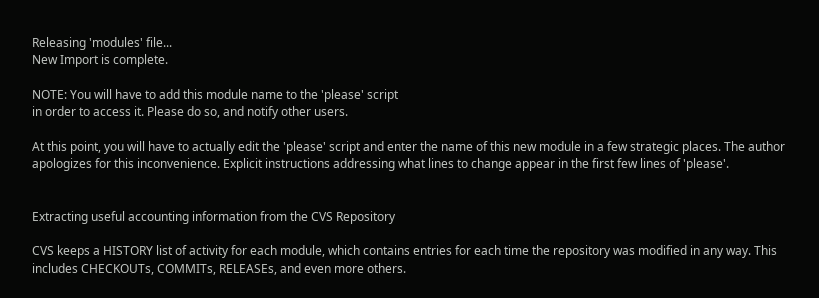Releasing 'modules' file...
New Import is complete.

NOTE: You will have to add this module name to the 'please' script
in order to access it. Please do so, and notify other users.

At this point, you will have to actually edit the 'please' script and enter the name of this new module in a few strategic places. The author apologizes for this inconvenience. Explicit instructions addressing what lines to change appear in the first few lines of 'please'.


Extracting useful accounting information from the CVS Repository

CVS keeps a HISTORY list of activity for each module, which contains entries for each time the repository was modified in any way. This includes CHECKOUTs, COMMITs, RELEASEs, and even more others.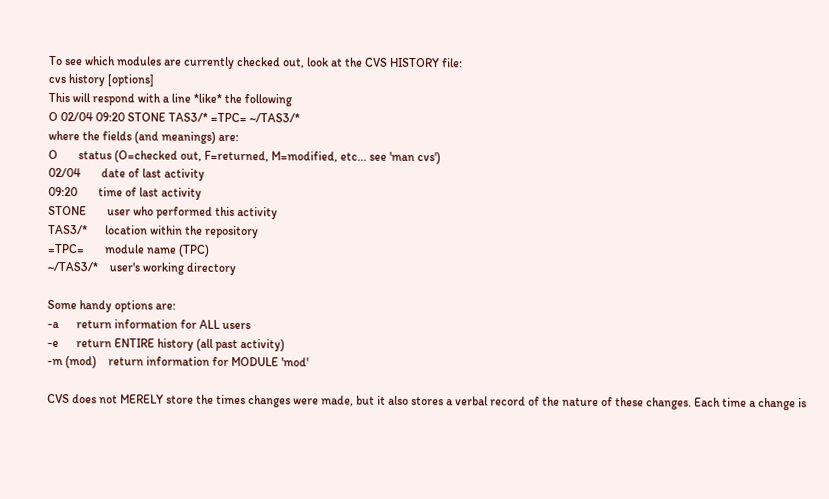To see which modules are currently checked out, look at the CVS HISTORY file:
cvs history [options]
This will respond with a line *like* the following
O 02/04 09:20 STONE TAS3/* =TPC= ~/TAS3/*
where the fields (and meanings) are:
O       status (O=checked out, F=returned, M=modified, etc... see 'man cvs')
02/04       date of last activity
09:20       time of last activity
STONE       user who performed this activity
TAS3/*      location within the repository
=TPC=       module name (TPC)
~/TAS3/*    user's working directory

Some handy options are:
-a      return information for ALL users
-e      return ENTIRE history (all past activity)
-m (mod)    return information for MODULE 'mod'

CVS does not MERELY store the times changes were made, but it also stores a verbal record of the nature of these changes. Each time a change is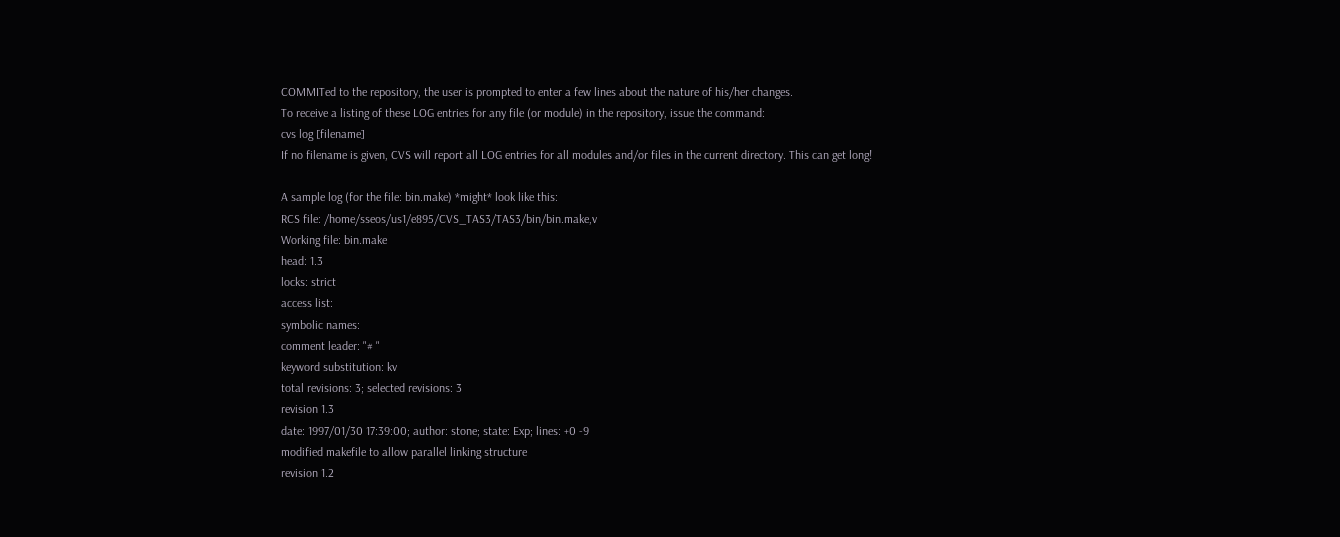COMMITed to the repository, the user is prompted to enter a few lines about the nature of his/her changes.
To receive a listing of these LOG entries for any file (or module) in the repository, issue the command:
cvs log [filename]
If no filename is given, CVS will report all LOG entries for all modules and/or files in the current directory. This can get long!

A sample log (for the file: bin.make) *might* look like this:
RCS file: /home/sseos/us1/e895/CVS_TAS3/TAS3/bin/bin.make,v
Working file: bin.make
head: 1.3
locks: strict
access list:
symbolic names:
comment leader: "# "
keyword substitution: kv
total revisions: 3; selected revisions: 3
revision 1.3
date: 1997/01/30 17:39:00; author: stone; state: Exp; lines: +0 -9
modified makefile to allow parallel linking structure
revision 1.2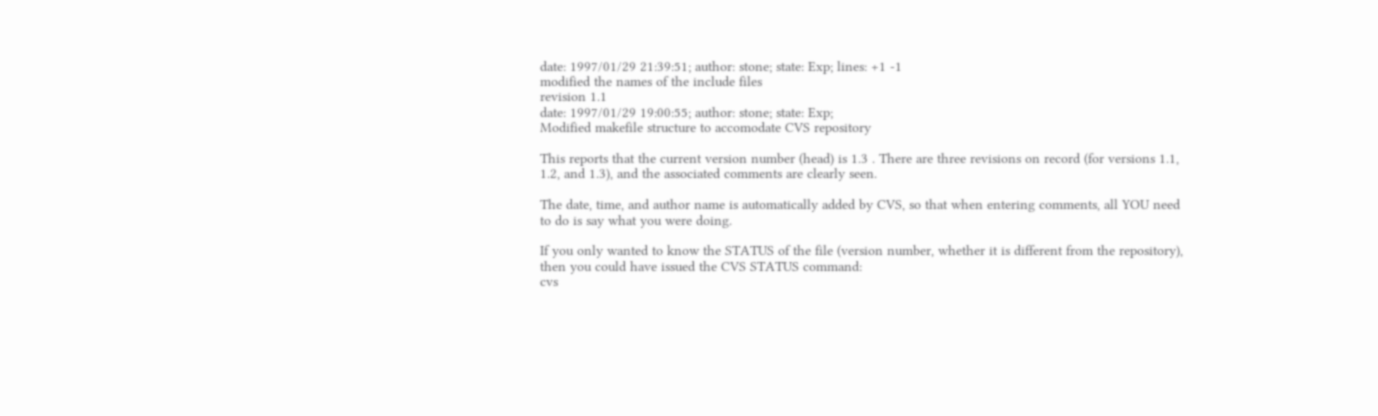date: 1997/01/29 21:39:51; author: stone; state: Exp; lines: +1 -1
modified the names of the include files
revision 1.1
date: 1997/01/29 19:00:55; author: stone; state: Exp;
Modified makefile structure to accomodate CVS repository

This reports that the current version number (head) is 1.3 . There are three revisions on record (for versions 1.1, 1.2, and 1.3), and the associated comments are clearly seen.

The date, time, and author name is automatically added by CVS, so that when entering comments, all YOU need to do is say what you were doing.

If you only wanted to know the STATUS of the file (version number, whether it is different from the repository), then you could have issued the CVS STATUS command:
cvs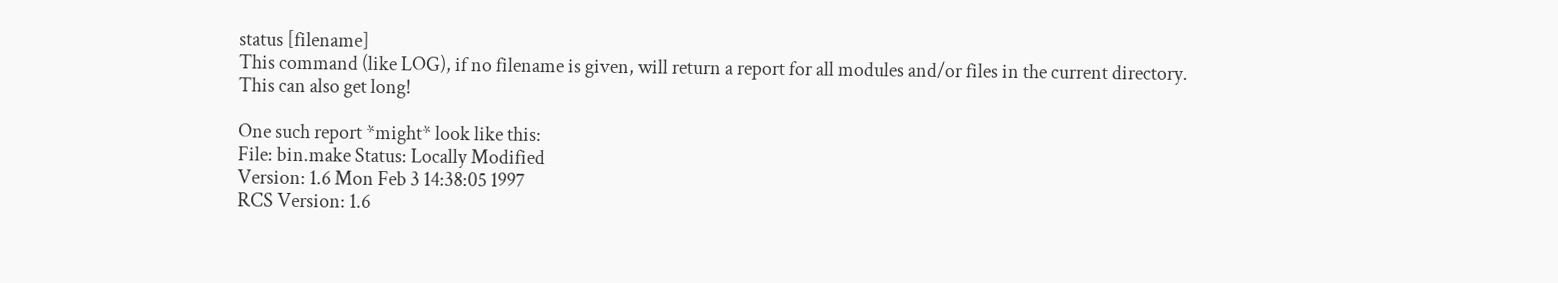status [filename]
This command (like LOG), if no filename is given, will return a report for all modules and/or files in the current directory. This can also get long!

One such report *might* look like this:
File: bin.make Status: Locally Modified
Version: 1.6 Mon Feb 3 14:38:05 1997
RCS Version: 1.6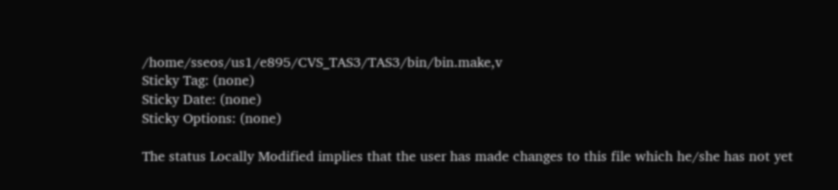/home/sseos/us1/e895/CVS_TAS3/TAS3/bin/bin.make,v
Sticky Tag: (none)
Sticky Date: (none)
Sticky Options: (none)

The status Locally Modified implies that the user has made changes to this file which he/she has not yet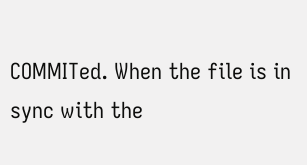COMMITed. When the file is in sync with the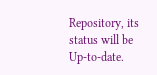Repository, its status will be Up-to-date.